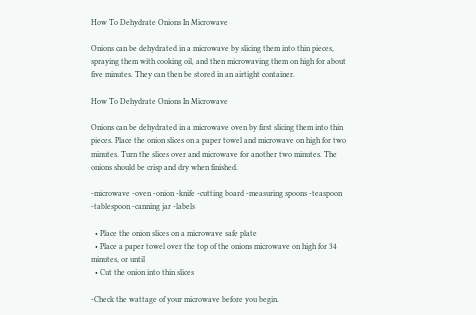How To Dehydrate Onions In Microwave

Onions can be dehydrated in a microwave by slicing them into thin pieces, spraying them with cooking oil, and then microwaving them on high for about five minutes. They can then be stored in an airtight container.

How To Dehydrate Onions In Microwave

Onions can be dehydrated in a microwave oven by first slicing them into thin pieces. Place the onion slices on a paper towel and microwave on high for two minutes. Turn the slices over and microwave for another two minutes. The onions should be crisp and dry when finished.

-microwave -oven -onion -knife -cutting board -measuring spoons -teaspoon -tablespoon -canning jar -labels

  • Place the onion slices on a microwave safe plate
  • Place a paper towel over the top of the onions microwave on high for 34 minutes, or until
  • Cut the onion into thin slices

-Check the wattage of your microwave before you begin.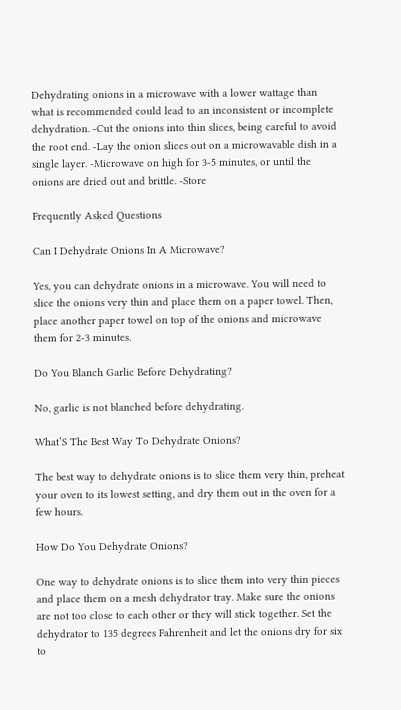Dehydrating onions in a microwave with a lower wattage than what is recommended could lead to an inconsistent or incomplete dehydration. -Cut the onions into thin slices, being careful to avoid the root end. -Lay the onion slices out on a microwavable dish in a single layer. -Microwave on high for 3-5 minutes, or until the onions are dried out and brittle. -Store

Frequently Asked Questions

Can I Dehydrate Onions In A Microwave?

Yes, you can dehydrate onions in a microwave. You will need to slice the onions very thin and place them on a paper towel. Then, place another paper towel on top of the onions and microwave them for 2-3 minutes.

Do You Blanch Garlic Before Dehydrating?

No, garlic is not blanched before dehydrating.

What’S The Best Way To Dehydrate Onions?

The best way to dehydrate onions is to slice them very thin, preheat your oven to its lowest setting, and dry them out in the oven for a few hours.

How Do You Dehydrate Onions?

One way to dehydrate onions is to slice them into very thin pieces and place them on a mesh dehydrator tray. Make sure the onions are not too close to each other or they will stick together. Set the dehydrator to 135 degrees Fahrenheit and let the onions dry for six to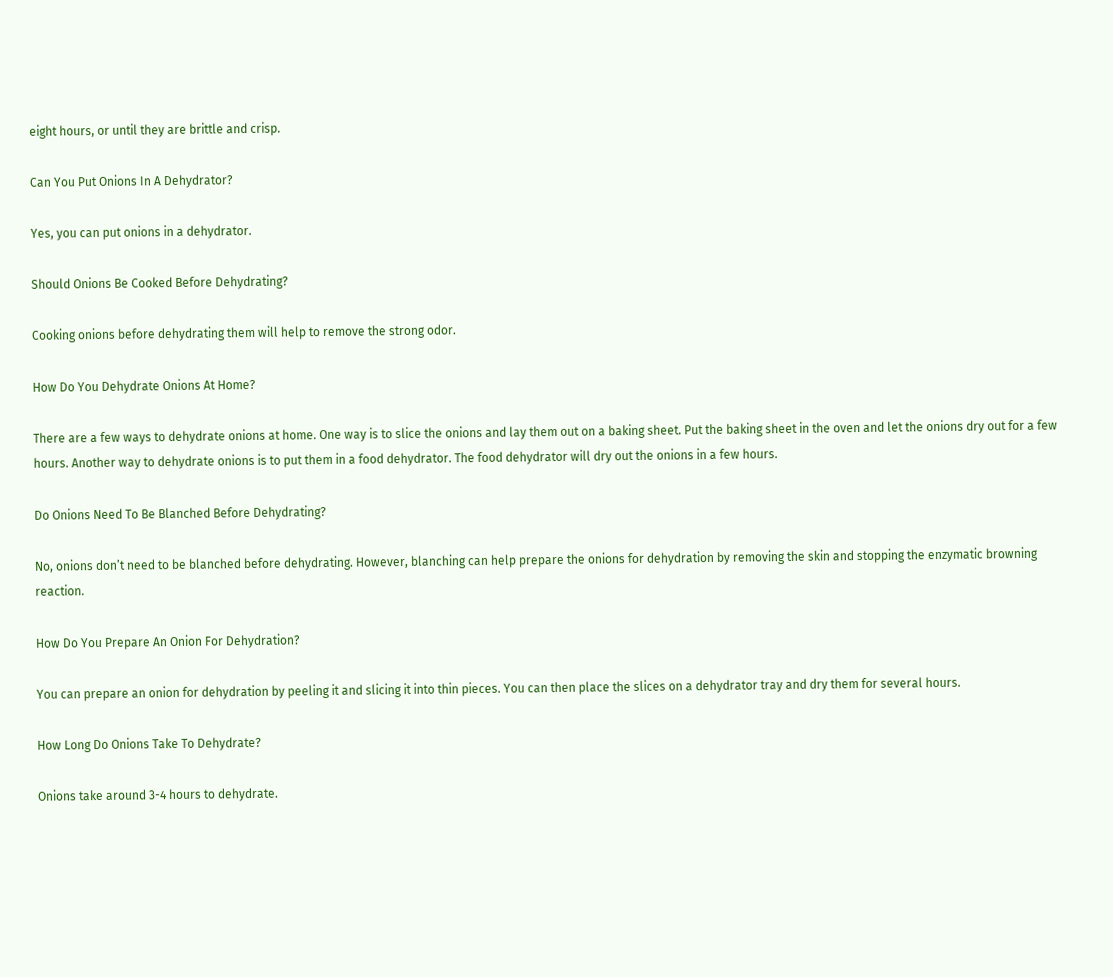eight hours, or until they are brittle and crisp.

Can You Put Onions In A Dehydrator?

Yes, you can put onions in a dehydrator.

Should Onions Be Cooked Before Dehydrating?

Cooking onions before dehydrating them will help to remove the strong odor.

How Do You Dehydrate Onions At Home?

There are a few ways to dehydrate onions at home. One way is to slice the onions and lay them out on a baking sheet. Put the baking sheet in the oven and let the onions dry out for a few hours. Another way to dehydrate onions is to put them in a food dehydrator. The food dehydrator will dry out the onions in a few hours.

Do Onions Need To Be Blanched Before Dehydrating?

No, onions don’t need to be blanched before dehydrating. However, blanching can help prepare the onions for dehydration by removing the skin and stopping the enzymatic browning reaction.

How Do You Prepare An Onion For Dehydration?

You can prepare an onion for dehydration by peeling it and slicing it into thin pieces. You can then place the slices on a dehydrator tray and dry them for several hours.

How Long Do Onions Take To Dehydrate?

Onions take around 3-4 hours to dehydrate.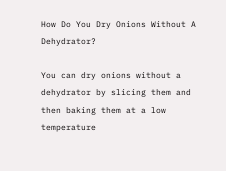How Do You Dry Onions Without A Dehydrator?

You can dry onions without a dehydrator by slicing them and then baking them at a low temperature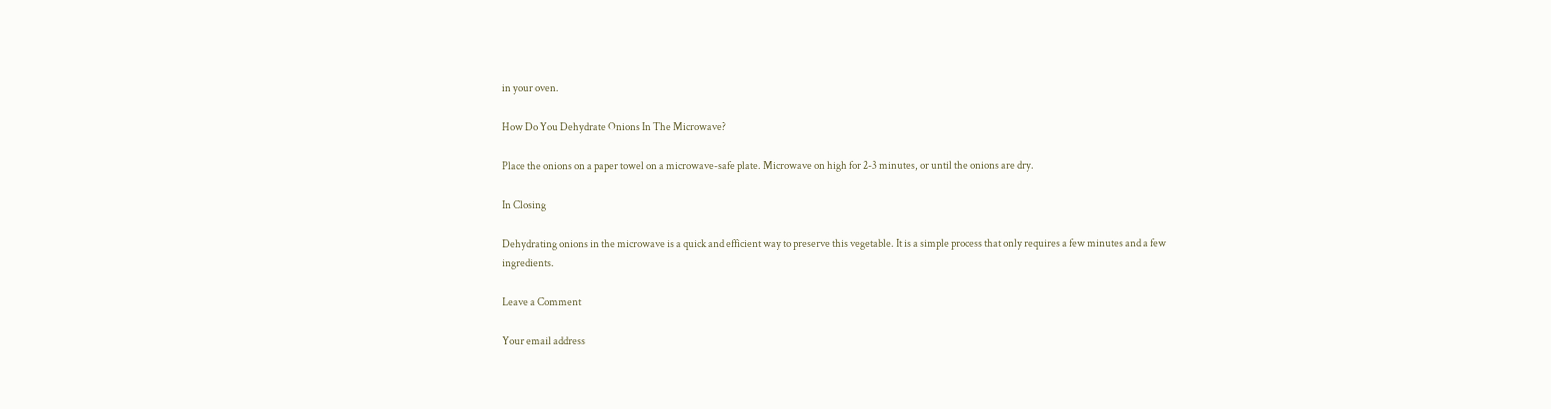in your oven.

How Do You Dehydrate Onions In The Microwave?

Place the onions on a paper towel on a microwave-safe plate. Microwave on high for 2-3 minutes, or until the onions are dry.

In Closing

Dehydrating onions in the microwave is a quick and efficient way to preserve this vegetable. It is a simple process that only requires a few minutes and a few ingredients.

Leave a Comment

Your email address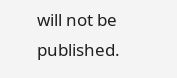will not be published.